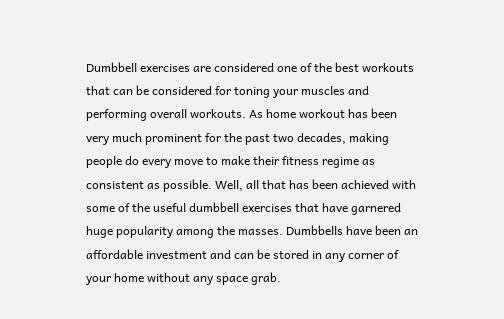Dumbbell exercises are considered one of the best workouts that can be considered for toning your muscles and performing overall workouts. As home workout has been very much prominent for the past two decades, making people do every move to make their fitness regime as consistent as possible. Well, all that has been achieved with some of the useful dumbbell exercises that have garnered huge popularity among the masses. Dumbbells have been an affordable investment and can be stored in any corner of your home without any space grab.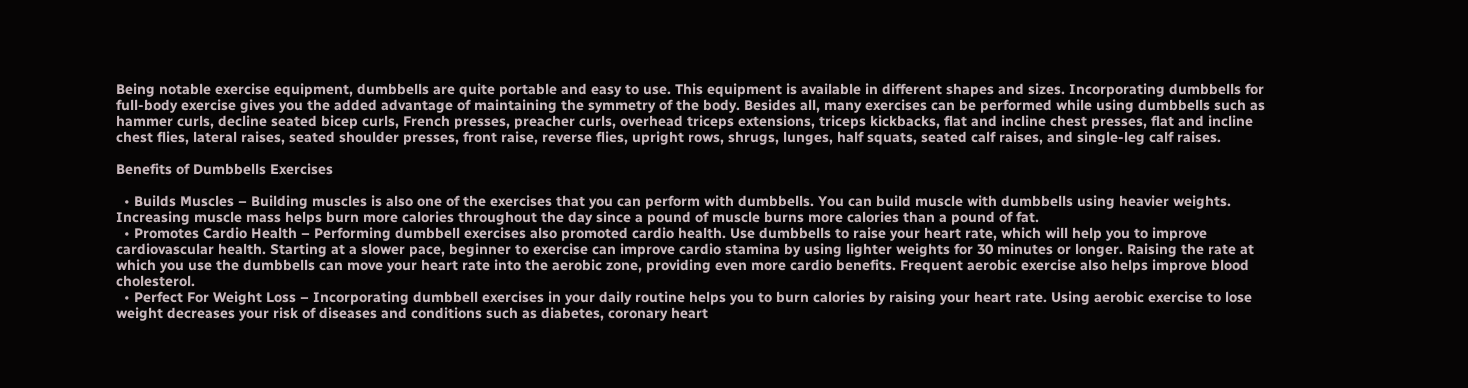Being notable exercise equipment, dumbbells are quite portable and easy to use. This equipment is available in different shapes and sizes. Incorporating dumbbells for full-body exercise gives you the added advantage of maintaining the symmetry of the body. Besides all, many exercises can be performed while using dumbbells such as hammer curls, decline seated bicep curls, French presses, preacher curls, overhead triceps extensions, triceps kickbacks, flat and incline chest presses, flat and incline chest flies, lateral raises, seated shoulder presses, front raise, reverse flies, upright rows, shrugs, lunges, half squats, seated calf raises, and single-leg calf raises.

Benefits of Dumbbells Exercises

  • Builds Muscles – Building muscles is also one of the exercises that you can perform with dumbbells. You can build muscle with dumbbells using heavier weights. Increasing muscle mass helps burn more calories throughout the day since a pound of muscle burns more calories than a pound of fat.
  • Promotes Cardio Health – Performing dumbbell exercises also promoted cardio health. Use dumbbells to raise your heart rate, which will help you to improve cardiovascular health. Starting at a slower pace, beginner to exercise can improve cardio stamina by using lighter weights for 30 minutes or longer. Raising the rate at which you use the dumbbells can move your heart rate into the aerobic zone, providing even more cardio benefits. Frequent aerobic exercise also helps improve blood cholesterol.
  • Perfect For Weight Loss – Incorporating dumbbell exercises in your daily routine helps you to burn calories by raising your heart rate. Using aerobic exercise to lose weight decreases your risk of diseases and conditions such as diabetes, coronary heart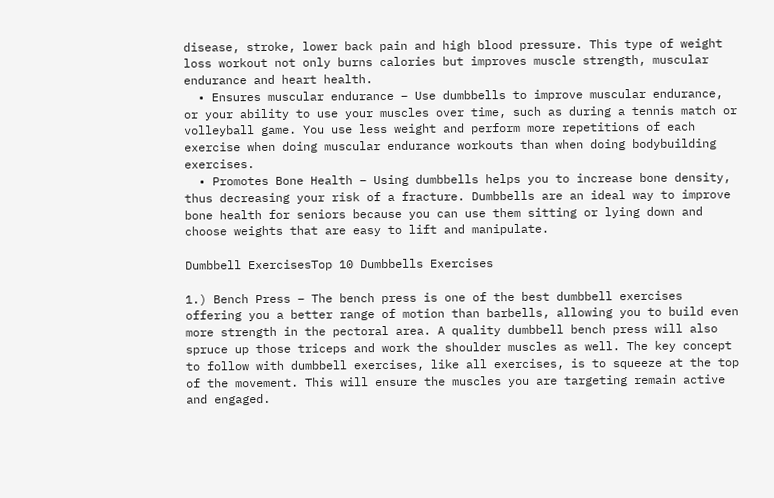disease, stroke, lower back pain and high blood pressure. This type of weight loss workout not only burns calories but improves muscle strength, muscular endurance and heart health.
  • Ensures muscular endurance – Use dumbbells to improve muscular endurance, or your ability to use your muscles over time, such as during a tennis match or volleyball game. You use less weight and perform more repetitions of each exercise when doing muscular endurance workouts than when doing bodybuilding exercises.
  • Promotes Bone Health – Using dumbbells helps you to increase bone density, thus decreasing your risk of a fracture. Dumbbells are an ideal way to improve bone health for seniors because you can use them sitting or lying down and choose weights that are easy to lift and manipulate.

Dumbbell ExercisesTop 10 Dumbbells Exercises

1.) Bench Press – The bench press is one of the best dumbbell exercises offering you a better range of motion than barbells, allowing you to build even more strength in the pectoral area. A quality dumbbell bench press will also spruce up those triceps and work the shoulder muscles as well. The key concept to follow with dumbbell exercises, like all exercises, is to squeeze at the top of the movement. This will ensure the muscles you are targeting remain active and engaged.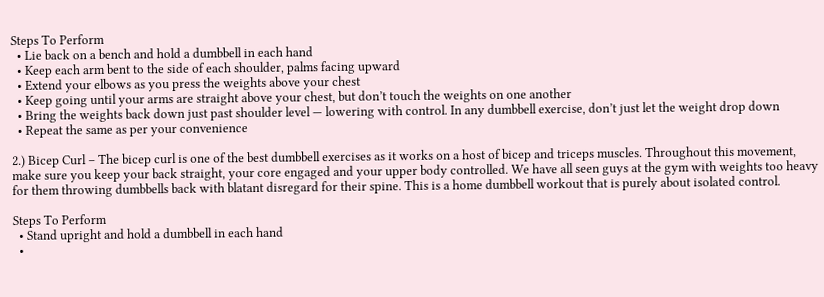Steps To Perform
  • Lie back on a bench and hold a dumbbell in each hand
  • Keep each arm bent to the side of each shoulder, palms facing upward
  • Extend your elbows as you press the weights above your chest
  • Keep going until your arms are straight above your chest, but don’t touch the weights on one another
  • Bring the weights back down just past shoulder level — lowering with control. In any dumbbell exercise, don’t just let the weight drop down
  • Repeat the same as per your convenience

2.) Bicep Curl – The bicep curl is one of the best dumbbell exercises as it works on a host of bicep and triceps muscles. Throughout this movement, make sure you keep your back straight, your core engaged and your upper body controlled. We have all seen guys at the gym with weights too heavy for them throwing dumbbells back with blatant disregard for their spine. This is a home dumbbell workout that is purely about isolated control.

Steps To Perform
  • Stand upright and hold a dumbbell in each hand
  •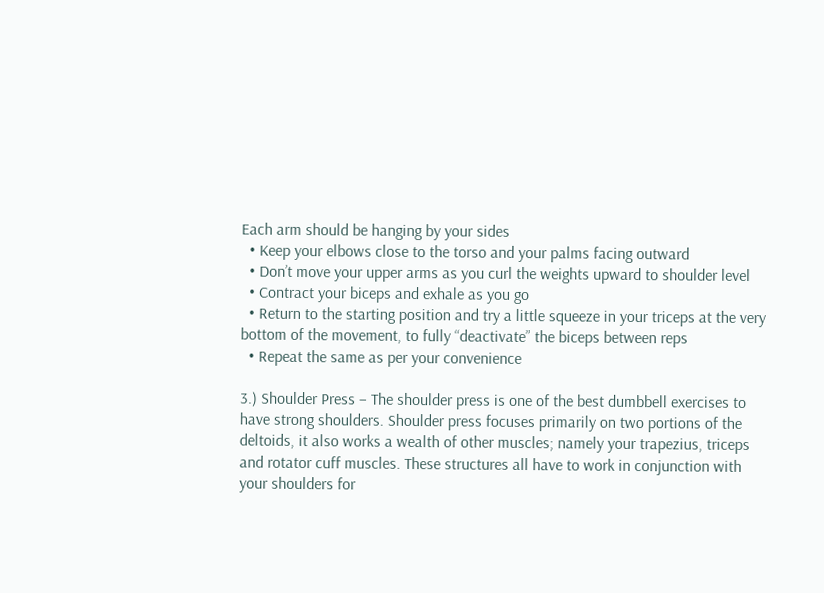Each arm should be hanging by your sides
  • Keep your elbows close to the torso and your palms facing outward
  • Don’t move your upper arms as you curl the weights upward to shoulder level
  • Contract your biceps and exhale as you go
  • Return to the starting position and try a little squeeze in your triceps at the very bottom of the movement, to fully “deactivate” the biceps between reps
  • Repeat the same as per your convenience

3.) Shoulder Press – The shoulder press is one of the best dumbbell exercises to have strong shoulders. Shoulder press focuses primarily on two portions of the deltoids, it also works a wealth of other muscles; namely your trapezius, triceps and rotator cuff muscles. These structures all have to work in conjunction with your shoulders for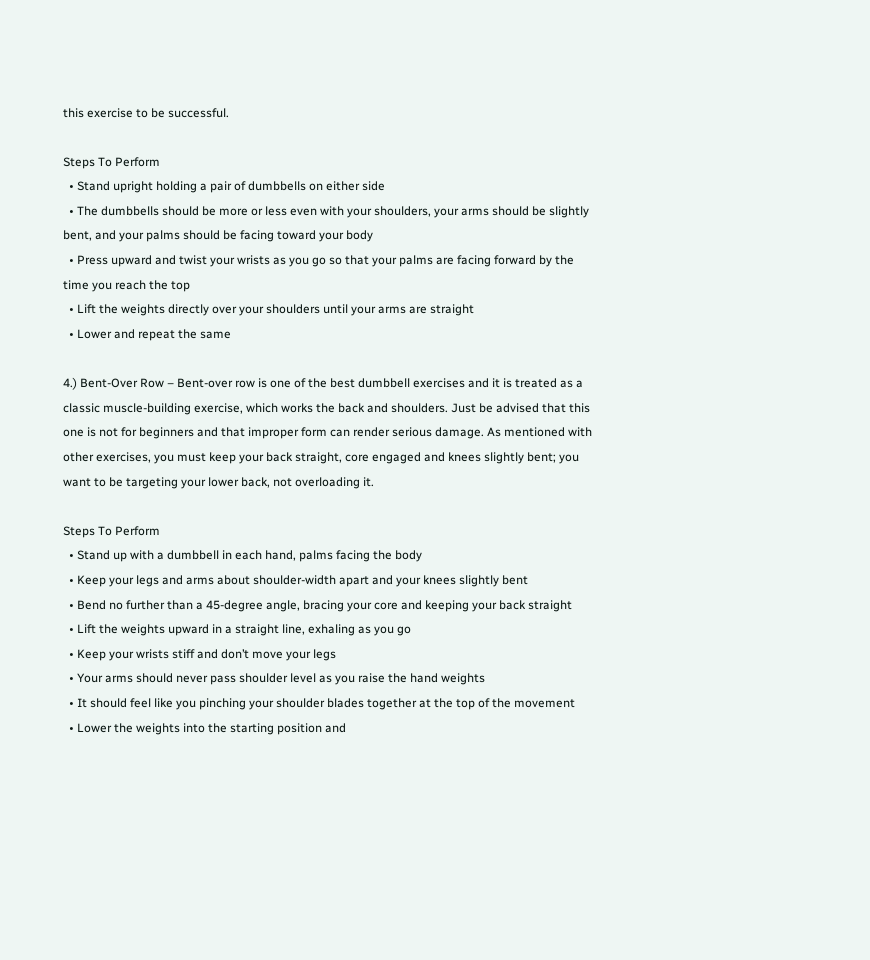this exercise to be successful.

Steps To Perform
  • Stand upright holding a pair of dumbbells on either side
  • The dumbbells should be more or less even with your shoulders, your arms should be slightly bent, and your palms should be facing toward your body
  • Press upward and twist your wrists as you go so that your palms are facing forward by the time you reach the top
  • Lift the weights directly over your shoulders until your arms are straight
  • Lower and repeat the same

4.) Bent-Over Row – Bent-over row is one of the best dumbbell exercises and it is treated as a classic muscle-building exercise, which works the back and shoulders. Just be advised that this one is not for beginners and that improper form can render serious damage. As mentioned with other exercises, you must keep your back straight, core engaged and knees slightly bent; you want to be targeting your lower back, not overloading it.

Steps To Perform
  • Stand up with a dumbbell in each hand, palms facing the body
  • Keep your legs and arms about shoulder-width apart and your knees slightly bent
  • Bend no further than a 45-degree angle, bracing your core and keeping your back straight
  • Lift the weights upward in a straight line, exhaling as you go
  • Keep your wrists stiff and don’t move your legs
  • Your arms should never pass shoulder level as you raise the hand weights
  • It should feel like you pinching your shoulder blades together at the top of the movement
  • Lower the weights into the starting position and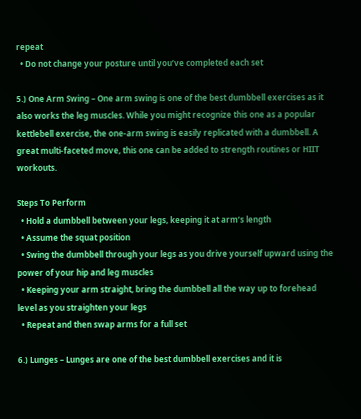repeat
  • Do not change your posture until you’ve completed each set

5.) One Arm Swing – One arm swing is one of the best dumbbell exercises as it also works the leg muscles. While you might recognize this one as a popular kettlebell exercise, the one-arm swing is easily replicated with a dumbbell. A great multi-faceted move, this one can be added to strength routines or HIIT workouts.

Steps To Perform
  • Hold a dumbbell between your legs, keeping it at arm’s length
  • Assume the squat position
  • Swing the dumbbell through your legs as you drive yourself upward using the power of your hip and leg muscles
  • Keeping your arm straight, bring the dumbbell all the way up to forehead level as you straighten your legs
  • Repeat and then swap arms for a full set

6.) Lunges – Lunges are one of the best dumbbell exercises and it is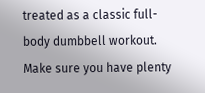treated as a classic full-body dumbbell workout. Make sure you have plenty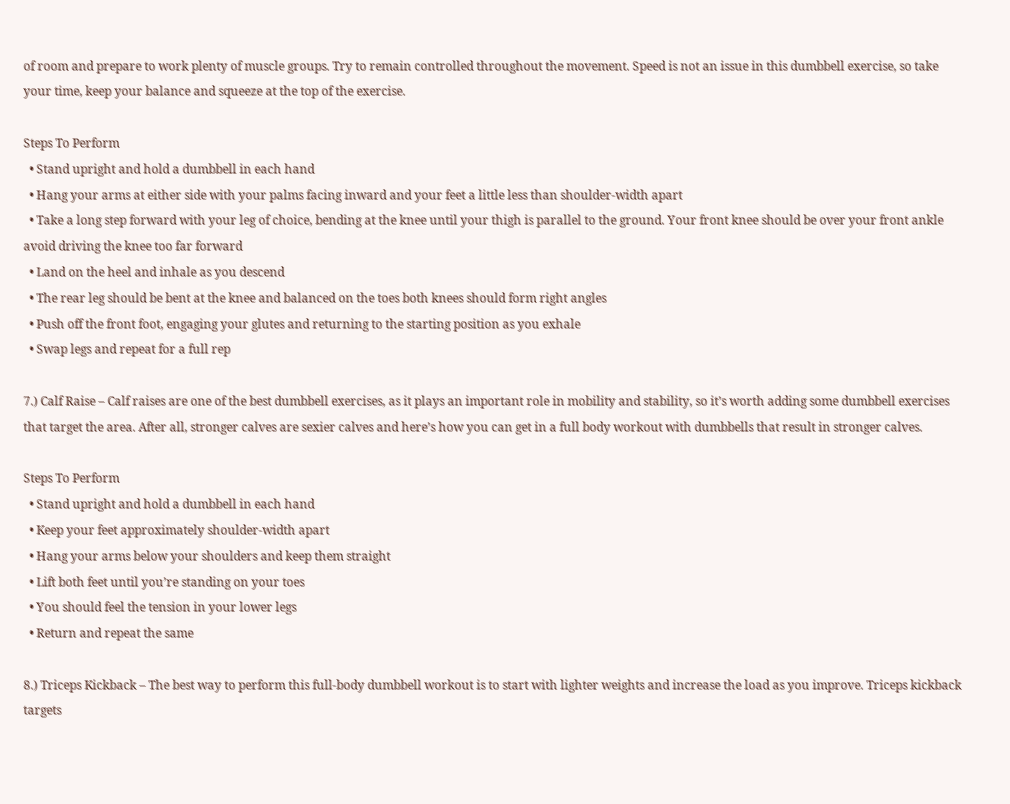of room and prepare to work plenty of muscle groups. Try to remain controlled throughout the movement. Speed is not an issue in this dumbbell exercise, so take your time, keep your balance and squeeze at the top of the exercise.

Steps To Perform
  • Stand upright and hold a dumbbell in each hand
  • Hang your arms at either side with your palms facing inward and your feet a little less than shoulder-width apart
  • Take a long step forward with your leg of choice, bending at the knee until your thigh is parallel to the ground. Your front knee should be over your front ankle avoid driving the knee too far forward
  • Land on the heel and inhale as you descend
  • The rear leg should be bent at the knee and balanced on the toes both knees should form right angles
  • Push off the front foot, engaging your glutes and returning to the starting position as you exhale
  • Swap legs and repeat for a full rep

7.) Calf Raise – Calf raises are one of the best dumbbell exercises, as it plays an important role in mobility and stability, so it’s worth adding some dumbbell exercises that target the area. After all, stronger calves are sexier calves and here’s how you can get in a full body workout with dumbbells that result in stronger calves.

Steps To Perform
  • Stand upright and hold a dumbbell in each hand
  • Keep your feet approximately shoulder-width apart
  • Hang your arms below your shoulders and keep them straight
  • Lift both feet until you’re standing on your toes
  • You should feel the tension in your lower legs
  • Return and repeat the same

8.) Triceps Kickback – The best way to perform this full-body dumbbell workout is to start with lighter weights and increase the load as you improve. Triceps kickback targets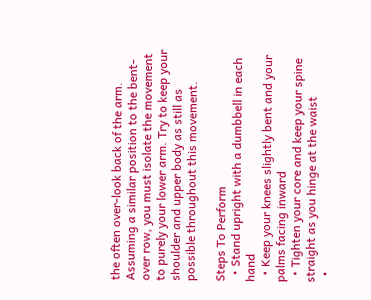the often over-look back of the arm. Assuming a similar position to the bent-over row, you must isolate the movement to purely your lower arm. Try to keep your shoulder and upper body as still as possible throughout this movement.

Steps To Perform
  • Stand upright with a dumbbell in each hand
  • Keep your knees slightly bent and your palms facing inward
  • Tighten your core and keep your spine straight as you hinge at the waist
  •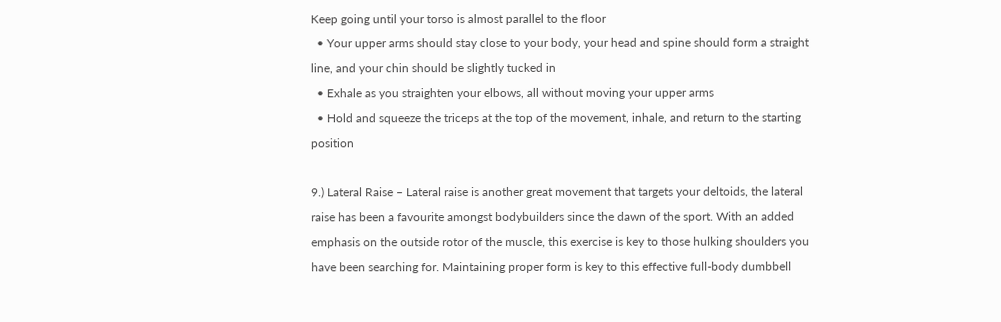Keep going until your torso is almost parallel to the floor
  • Your upper arms should stay close to your body, your head and spine should form a straight line, and your chin should be slightly tucked in
  • Exhale as you straighten your elbows, all without moving your upper arms
  • Hold and squeeze the triceps at the top of the movement, inhale, and return to the starting position

9.) Lateral Raise – Lateral raise is another great movement that targets your deltoids, the lateral raise has been a favourite amongst bodybuilders since the dawn of the sport. With an added emphasis on the outside rotor of the muscle, this exercise is key to those hulking shoulders you have been searching for. Maintaining proper form is key to this effective full-body dumbbell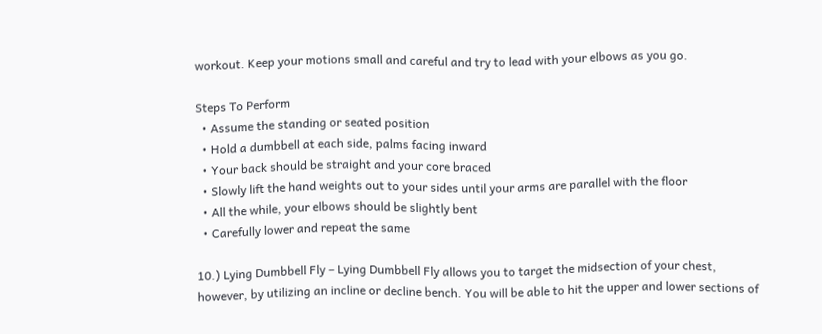workout. Keep your motions small and careful and try to lead with your elbows as you go.

Steps To Perform
  • Assume the standing or seated position
  • Hold a dumbbell at each side, palms facing inward
  • Your back should be straight and your core braced
  • Slowly lift the hand weights out to your sides until your arms are parallel with the floor
  • All the while, your elbows should be slightly bent
  • Carefully lower and repeat the same

10.) Lying Dumbbell Fly – Lying Dumbbell Fly allows you to target the midsection of your chest, however, by utilizing an incline or decline bench. You will be able to hit the upper and lower sections of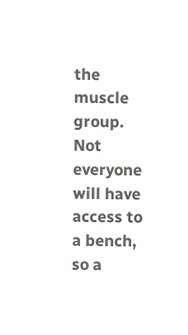the muscle group. Not everyone will have access to a bench, so a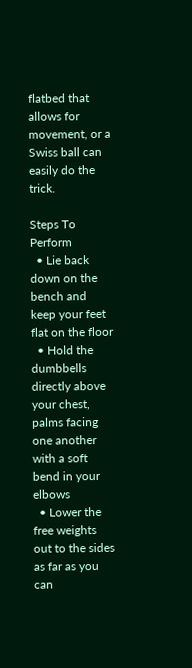flatbed that allows for movement, or a Swiss ball can easily do the trick.

Steps To Perform
  • Lie back down on the bench and keep your feet flat on the floor
  • Hold the dumbbells directly above your chest, palms facing one another with a soft bend in your elbows
  • Lower the free weights out to the sides as far as you can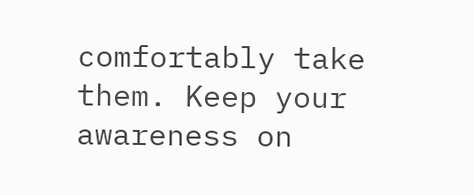comfortably take them. Keep your awareness on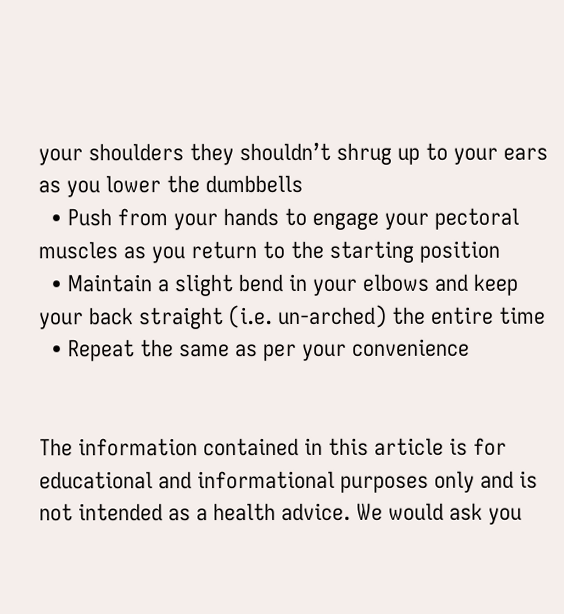your shoulders they shouldn’t shrug up to your ears as you lower the dumbbells
  • Push from your hands to engage your pectoral muscles as you return to the starting position
  • Maintain a slight bend in your elbows and keep your back straight (i.e. un-arched) the entire time
  • Repeat the same as per your convenience


The information contained in this article is for educational and informational purposes only and is not intended as a health advice. We would ask you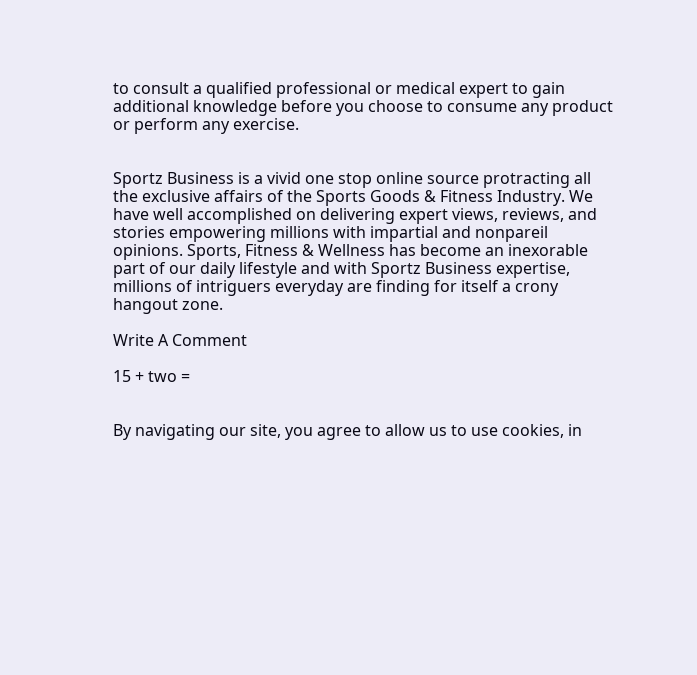to consult a qualified professional or medical expert to gain additional knowledge before you choose to consume any product or perform any exercise.


Sportz Business is a vivid one stop online source protracting all the exclusive affairs of the Sports Goods & Fitness Industry. We have well accomplished on delivering expert views, reviews, and stories empowering millions with impartial and nonpareil opinions. Sports, Fitness & Wellness has become an inexorable part of our daily lifestyle and with Sportz Business expertise, millions of intriguers everyday are finding for itself a crony hangout zone.

Write A Comment

15 + two =


By navigating our site, you agree to allow us to use cookies, in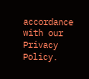accordance with our Privacy Policy.